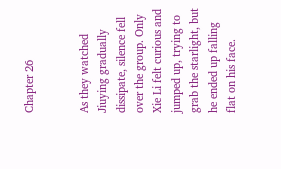Chapter 26


As they watched Jiuying gradually dissipate, silence fell over the group. Only Xie Li felt curious and jumped up, trying to grab the starlight, but he ended up falling flat on his face.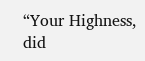“Your Highness, did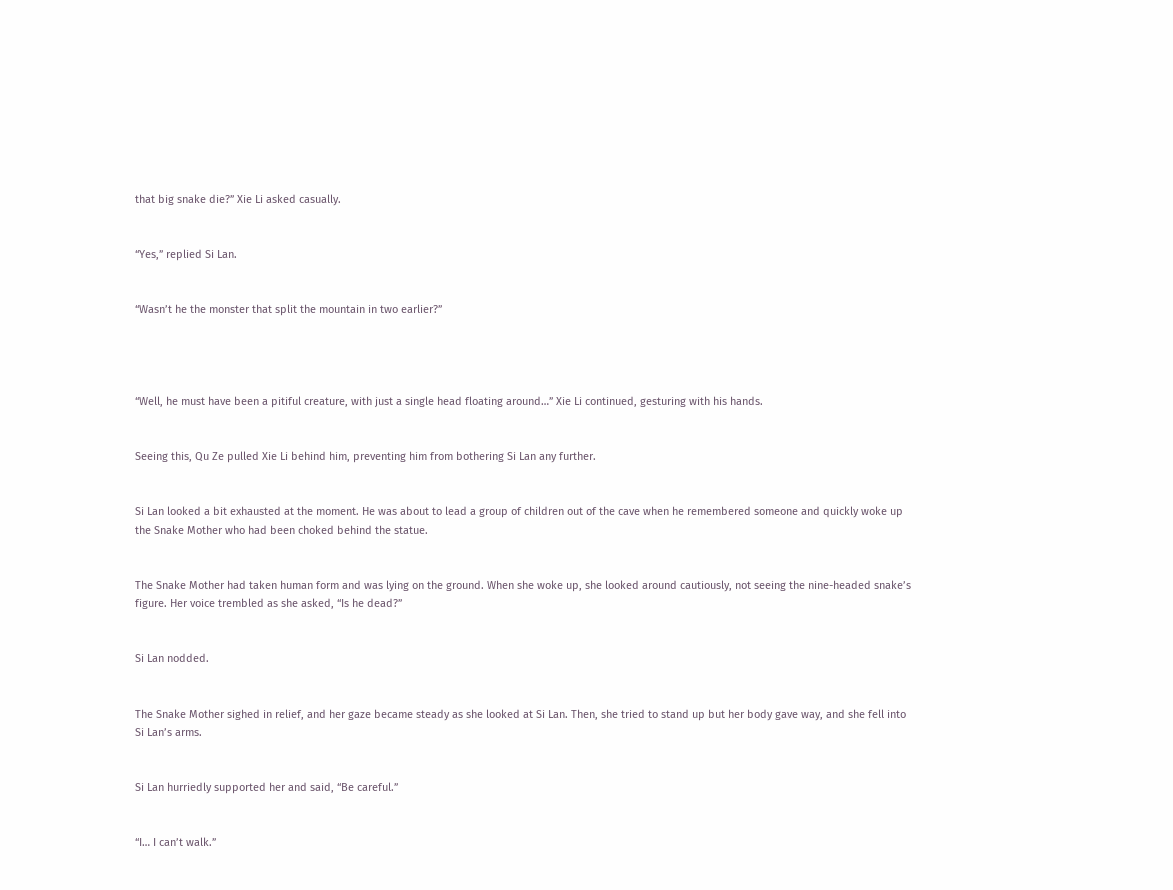that big snake die?” Xie Li asked casually.


“Yes,” replied Si Lan.


“Wasn’t he the monster that split the mountain in two earlier?”




“Well, he must have been a pitiful creature, with just a single head floating around…” Xie Li continued, gesturing with his hands.


Seeing this, Qu Ze pulled Xie Li behind him, preventing him from bothering Si Lan any further.


Si Lan looked a bit exhausted at the moment. He was about to lead a group of children out of the cave when he remembered someone and quickly woke up the Snake Mother who had been choked behind the statue.


The Snake Mother had taken human form and was lying on the ground. When she woke up, she looked around cautiously, not seeing the nine-headed snake’s figure. Her voice trembled as she asked, “Is he dead?”


Si Lan nodded.


The Snake Mother sighed in relief, and her gaze became steady as she looked at Si Lan. Then, she tried to stand up but her body gave way, and she fell into Si Lan’s arms.


Si Lan hurriedly supported her and said, “Be careful.”


“I… I can’t walk.”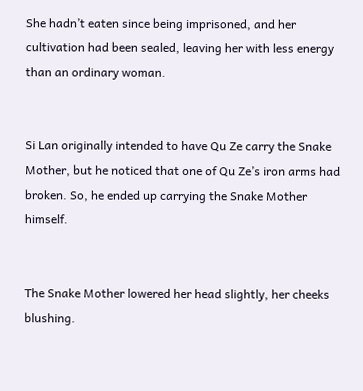She hadn’t eaten since being imprisoned, and her cultivation had been sealed, leaving her with less energy than an ordinary woman.


Si Lan originally intended to have Qu Ze carry the Snake Mother, but he noticed that one of Qu Ze’s iron arms had broken. So, he ended up carrying the Snake Mother himself.


The Snake Mother lowered her head slightly, her cheeks blushing.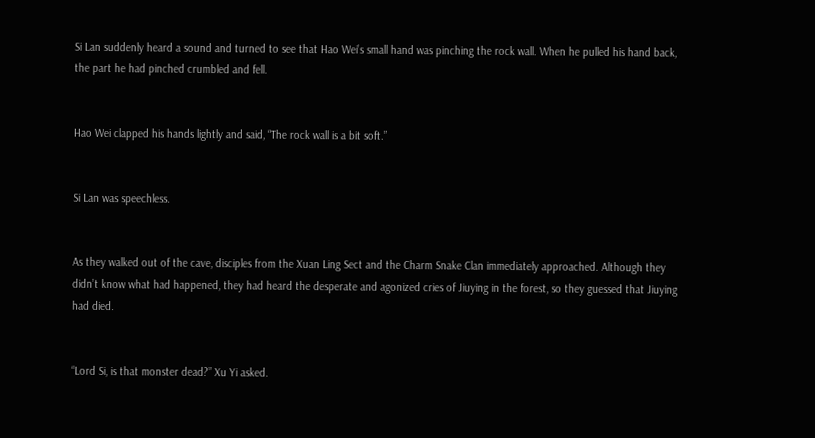Si Lan suddenly heard a sound and turned to see that Hao Wei’s small hand was pinching the rock wall. When he pulled his hand back, the part he had pinched crumbled and fell.


Hao Wei clapped his hands lightly and said, “The rock wall is a bit soft.”


Si Lan was speechless.


As they walked out of the cave, disciples from the Xuan Ling Sect and the Charm Snake Clan immediately approached. Although they didn’t know what had happened, they had heard the desperate and agonized cries of Jiuying in the forest, so they guessed that Jiuying had died.


“Lord Si, is that monster dead?” Xu Yi asked.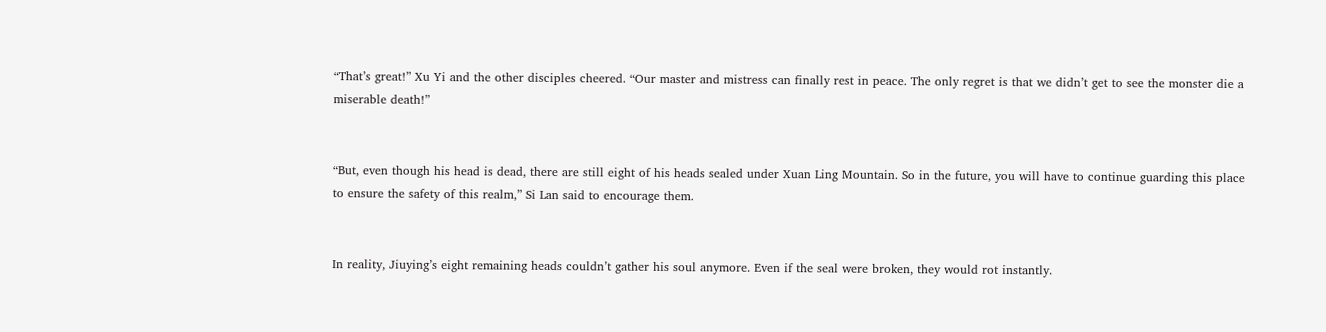“That’s great!” Xu Yi and the other disciples cheered. “Our master and mistress can finally rest in peace. The only regret is that we didn’t get to see the monster die a miserable death!”


“But, even though his head is dead, there are still eight of his heads sealed under Xuan Ling Mountain. So in the future, you will have to continue guarding this place to ensure the safety of this realm,” Si Lan said to encourage them.


In reality, Jiuying’s eight remaining heads couldn’t gather his soul anymore. Even if the seal were broken, they would rot instantly.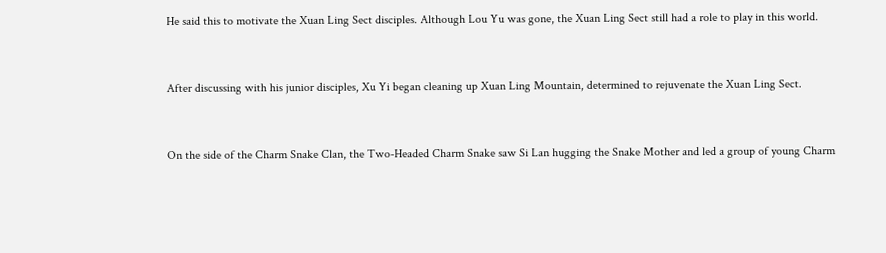He said this to motivate the Xuan Ling Sect disciples. Although Lou Yu was gone, the Xuan Ling Sect still had a role to play in this world.


After discussing with his junior disciples, Xu Yi began cleaning up Xuan Ling Mountain, determined to rejuvenate the Xuan Ling Sect.


On the side of the Charm Snake Clan, the Two-Headed Charm Snake saw Si Lan hugging the Snake Mother and led a group of young Charm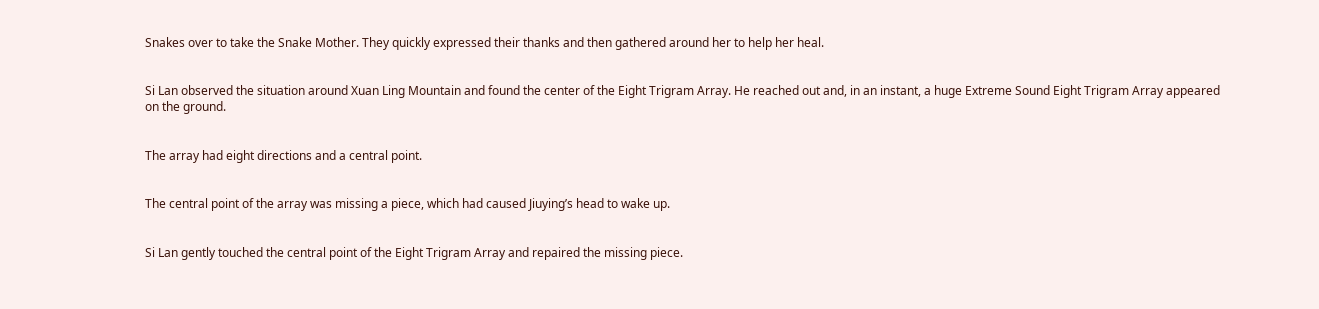Snakes over to take the Snake Mother. They quickly expressed their thanks and then gathered around her to help her heal.


Si Lan observed the situation around Xuan Ling Mountain and found the center of the Eight Trigram Array. He reached out and, in an instant, a huge Extreme Sound Eight Trigram Array appeared on the ground.


The array had eight directions and a central point.


The central point of the array was missing a piece, which had caused Jiuying’s head to wake up.


Si Lan gently touched the central point of the Eight Trigram Array and repaired the missing piece.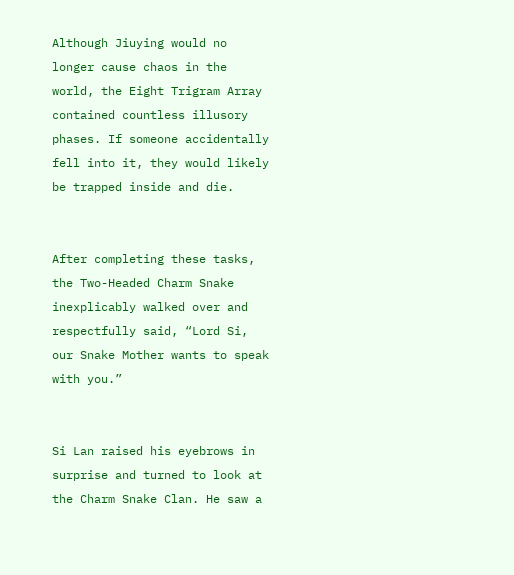Although Jiuying would no longer cause chaos in the world, the Eight Trigram Array contained countless illusory phases. If someone accidentally fell into it, they would likely be trapped inside and die.


After completing these tasks, the Two-Headed Charm Snake inexplicably walked over and respectfully said, “Lord Si, our Snake Mother wants to speak with you.”


Si Lan raised his eyebrows in surprise and turned to look at the Charm Snake Clan. He saw a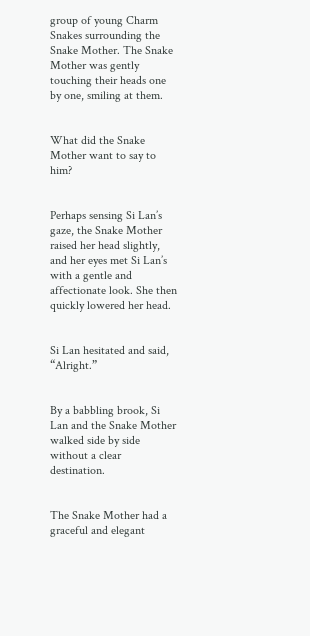group of young Charm Snakes surrounding the Snake Mother. The Snake Mother was gently touching their heads one by one, smiling at them.


What did the Snake Mother want to say to him?


Perhaps sensing Si Lan’s gaze, the Snake Mother raised her head slightly, and her eyes met Si Lan’s with a gentle and affectionate look. She then quickly lowered her head.


Si Lan hesitated and said, “Alright.”


By a babbling brook, Si Lan and the Snake Mother walked side by side without a clear destination.


The Snake Mother had a graceful and elegant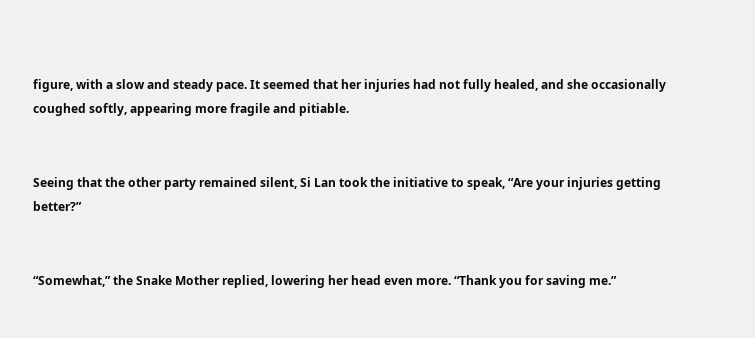figure, with a slow and steady pace. It seemed that her injuries had not fully healed, and she occasionally coughed softly, appearing more fragile and pitiable.


Seeing that the other party remained silent, Si Lan took the initiative to speak, “Are your injuries getting better?”


“Somewhat,” the Snake Mother replied, lowering her head even more. “Thank you for saving me.”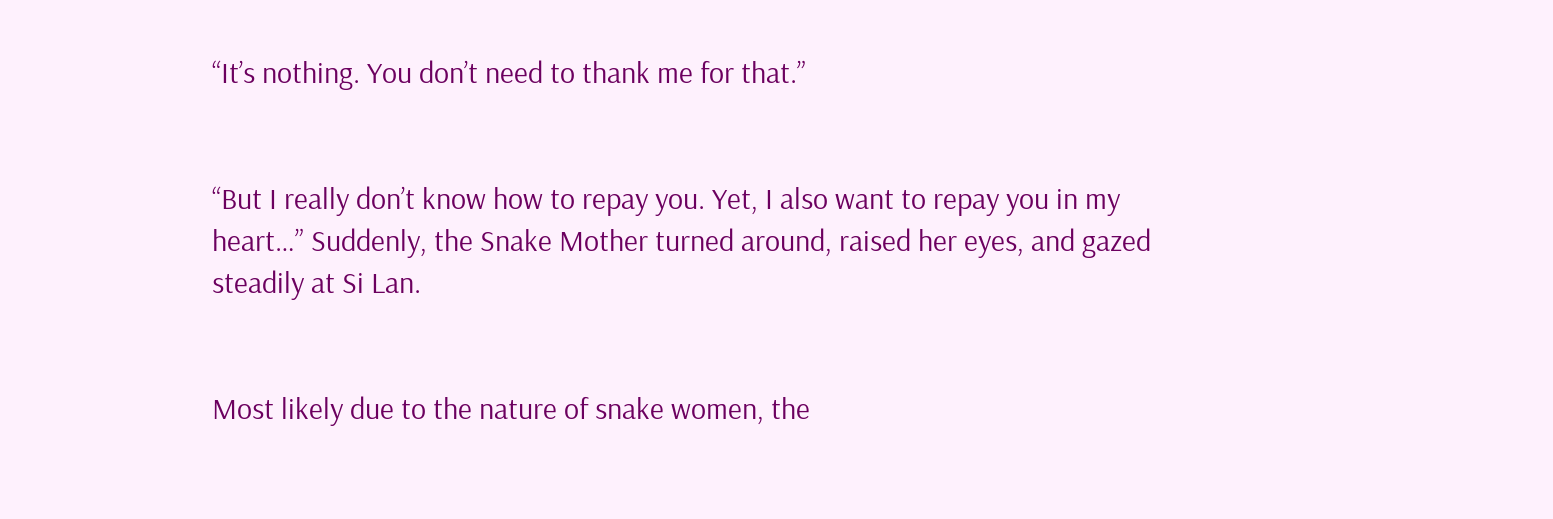“It’s nothing. You don’t need to thank me for that.”


“But I really don’t know how to repay you. Yet, I also want to repay you in my heart…” Suddenly, the Snake Mother turned around, raised her eyes, and gazed steadily at Si Lan.


Most likely due to the nature of snake women, the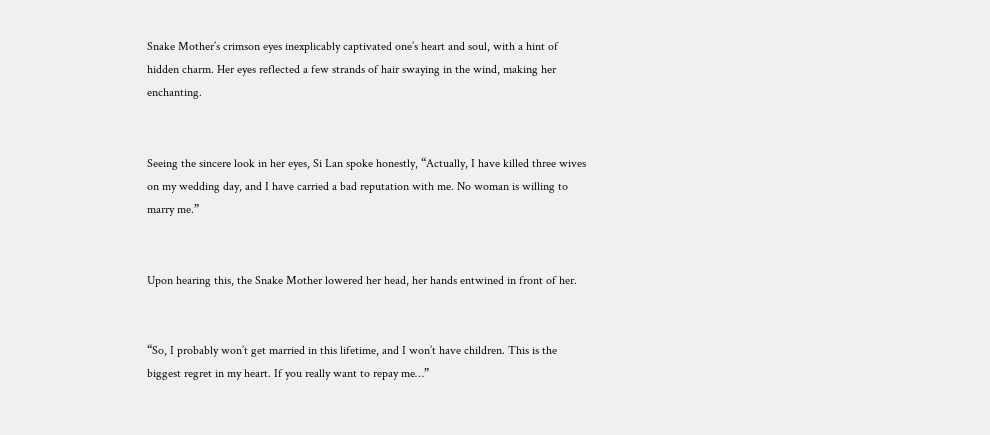Snake Mother’s crimson eyes inexplicably captivated one’s heart and soul, with a hint of hidden charm. Her eyes reflected a few strands of hair swaying in the wind, making her enchanting.


Seeing the sincere look in her eyes, Si Lan spoke honestly, “Actually, I have killed three wives on my wedding day, and I have carried a bad reputation with me. No woman is willing to marry me.”


Upon hearing this, the Snake Mother lowered her head, her hands entwined in front of her.


“So, I probably won’t get married in this lifetime, and I won’t have children. This is the biggest regret in my heart. If you really want to repay me…”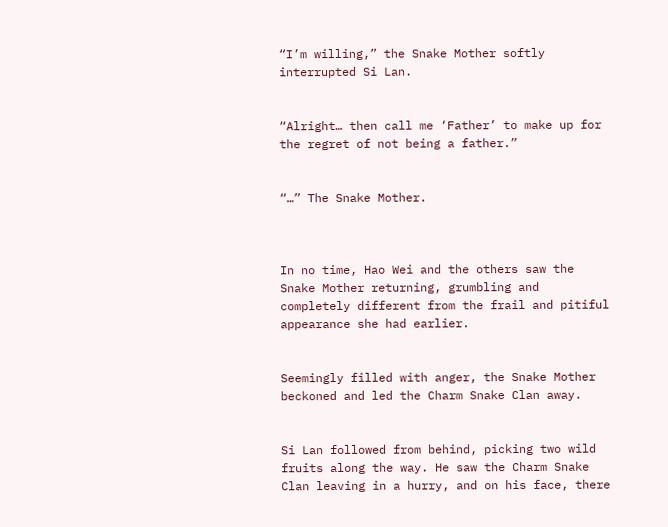“I’m willing,” the Snake Mother softly interrupted Si Lan.


“Alright… then call me ‘Father’ to make up for the regret of not being a father.”


“…” The Snake Mother.



In no time, Hao Wei and the others saw the Snake Mother returning, grumbling and completely different from the frail and pitiful appearance she had earlier.


Seemingly filled with anger, the Snake Mother beckoned and led the Charm Snake Clan away.


Si Lan followed from behind, picking two wild fruits along the way. He saw the Charm Snake Clan leaving in a hurry, and on his face, there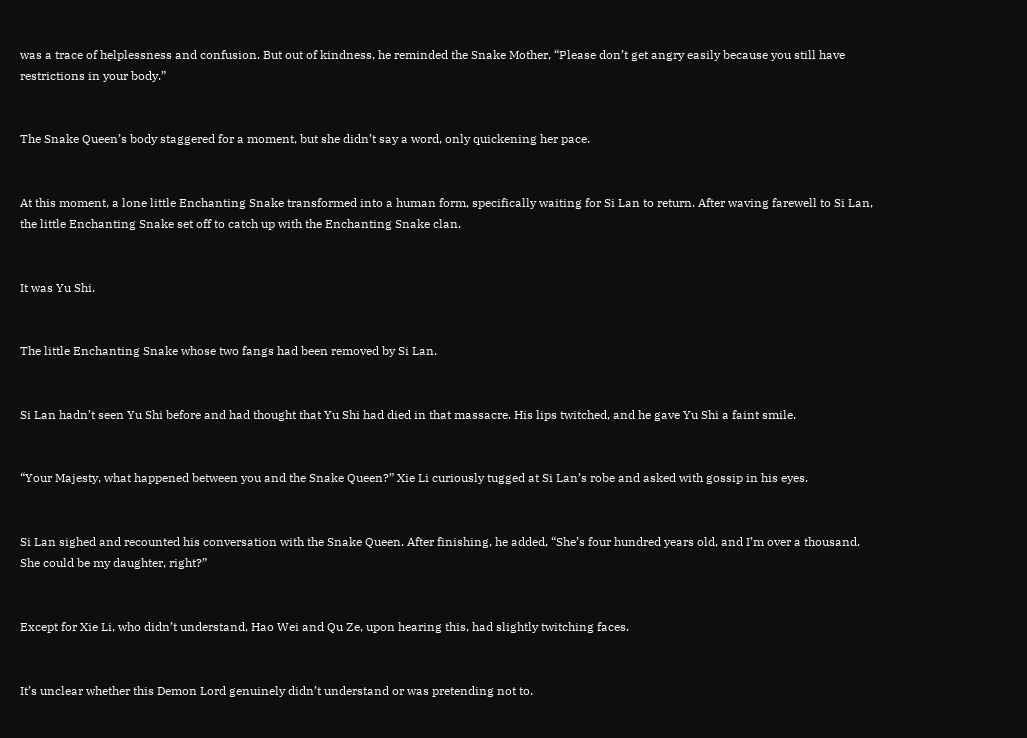was a trace of helplessness and confusion. But out of kindness, he reminded the Snake Mother, “Please don’t get angry easily because you still have restrictions in your body.”


The Snake Queen’s body staggered for a moment, but she didn’t say a word, only quickening her pace.


At this moment, a lone little Enchanting Snake transformed into a human form, specifically waiting for Si Lan to return. After waving farewell to Si Lan, the little Enchanting Snake set off to catch up with the Enchanting Snake clan.


It was Yu Shi.


The little Enchanting Snake whose two fangs had been removed by Si Lan.


Si Lan hadn’t seen Yu Shi before and had thought that Yu Shi had died in that massacre. His lips twitched, and he gave Yu Shi a faint smile.


“Your Majesty, what happened between you and the Snake Queen?” Xie Li curiously tugged at Si Lan’s robe and asked with gossip in his eyes.


Si Lan sighed and recounted his conversation with the Snake Queen. After finishing, he added, “She’s four hundred years old, and I’m over a thousand. She could be my daughter, right?”


Except for Xie Li, who didn’t understand, Hao Wei and Qu Ze, upon hearing this, had slightly twitching faces.


It’s unclear whether this Demon Lord genuinely didn’t understand or was pretending not to.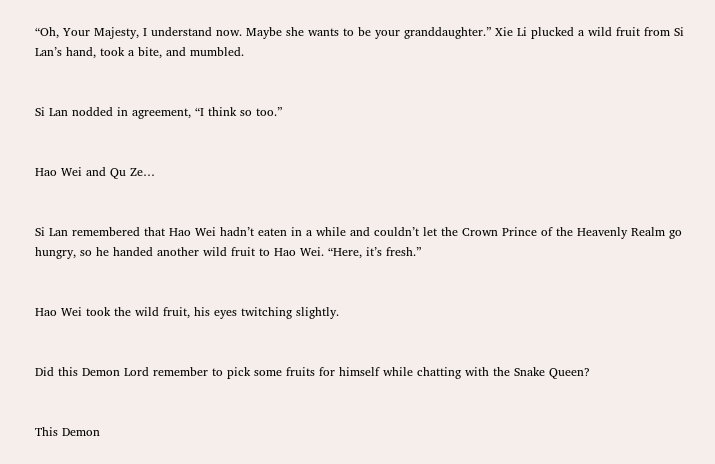“Oh, Your Majesty, I understand now. Maybe she wants to be your granddaughter.” Xie Li plucked a wild fruit from Si Lan’s hand, took a bite, and mumbled.


Si Lan nodded in agreement, “I think so too.”


Hao Wei and Qu Ze…


Si Lan remembered that Hao Wei hadn’t eaten in a while and couldn’t let the Crown Prince of the Heavenly Realm go hungry, so he handed another wild fruit to Hao Wei. “Here, it’s fresh.”


Hao Wei took the wild fruit, his eyes twitching slightly.


Did this Demon Lord remember to pick some fruits for himself while chatting with the Snake Queen?


This Demon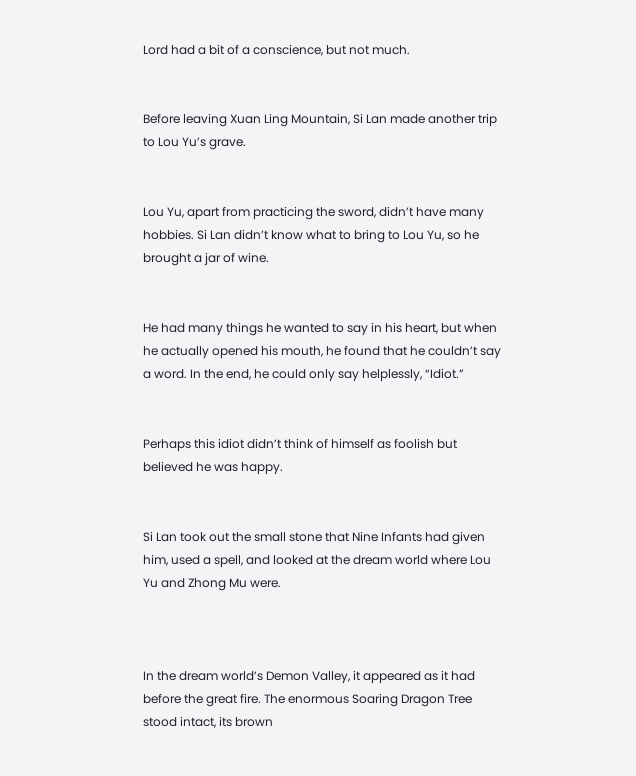Lord had a bit of a conscience, but not much.


Before leaving Xuan Ling Mountain, Si Lan made another trip to Lou Yu’s grave.


Lou Yu, apart from practicing the sword, didn’t have many hobbies. Si Lan didn’t know what to bring to Lou Yu, so he brought a jar of wine.


He had many things he wanted to say in his heart, but when he actually opened his mouth, he found that he couldn’t say a word. In the end, he could only say helplessly, “Idiot.”


Perhaps this idiot didn’t think of himself as foolish but believed he was happy.


Si Lan took out the small stone that Nine Infants had given him, used a spell, and looked at the dream world where Lou Yu and Zhong Mu were.



In the dream world’s Demon Valley, it appeared as it had before the great fire. The enormous Soaring Dragon Tree stood intact, its brown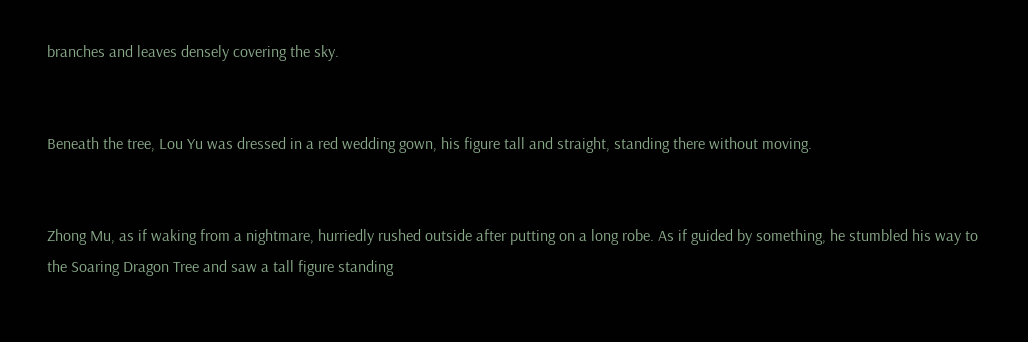branches and leaves densely covering the sky.


Beneath the tree, Lou Yu was dressed in a red wedding gown, his figure tall and straight, standing there without moving.


Zhong Mu, as if waking from a nightmare, hurriedly rushed outside after putting on a long robe. As if guided by something, he stumbled his way to the Soaring Dragon Tree and saw a tall figure standing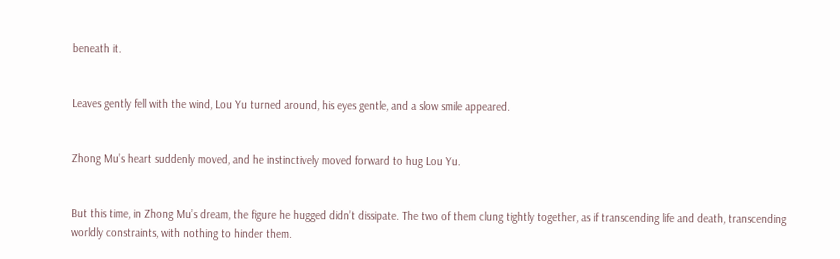beneath it.


Leaves gently fell with the wind, Lou Yu turned around, his eyes gentle, and a slow smile appeared.


Zhong Mu’s heart suddenly moved, and he instinctively moved forward to hug Lou Yu.


But this time, in Zhong Mu’s dream, the figure he hugged didn’t dissipate. The two of them clung tightly together, as if transcending life and death, transcending worldly constraints, with nothing to hinder them.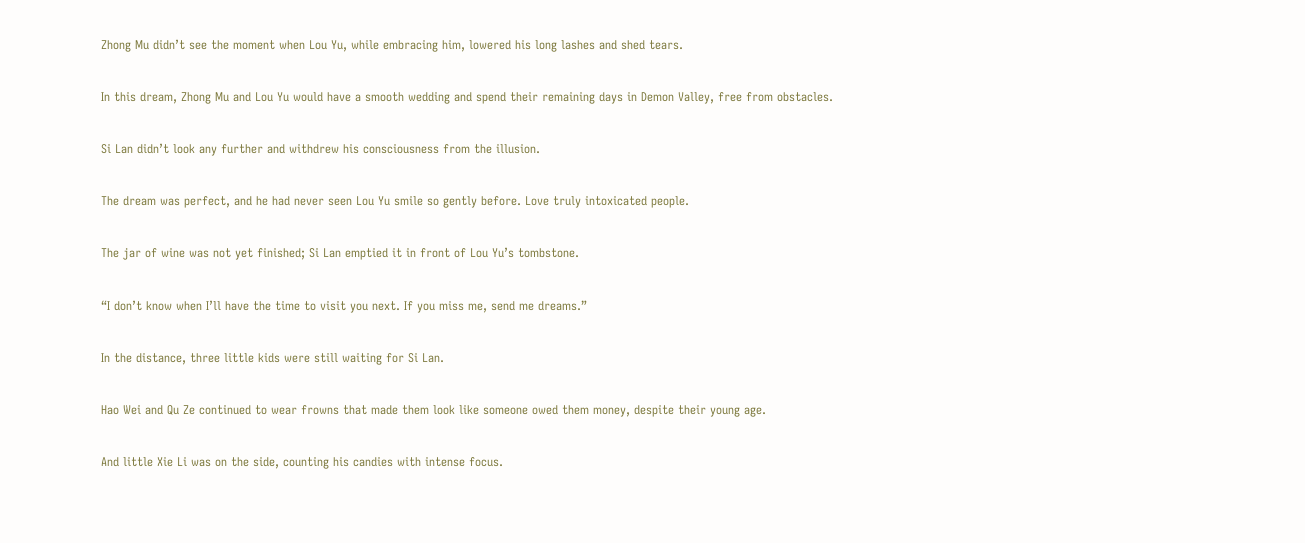Zhong Mu didn’t see the moment when Lou Yu, while embracing him, lowered his long lashes and shed tears.


In this dream, Zhong Mu and Lou Yu would have a smooth wedding and spend their remaining days in Demon Valley, free from obstacles.


Si Lan didn’t look any further and withdrew his consciousness from the illusion.


The dream was perfect, and he had never seen Lou Yu smile so gently before. Love truly intoxicated people.


The jar of wine was not yet finished; Si Lan emptied it in front of Lou Yu’s tombstone.


“I don’t know when I’ll have the time to visit you next. If you miss me, send me dreams.”


In the distance, three little kids were still waiting for Si Lan.


Hao Wei and Qu Ze continued to wear frowns that made them look like someone owed them money, despite their young age.


And little Xie Li was on the side, counting his candies with intense focus.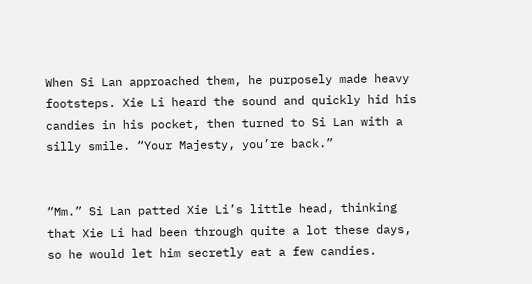When Si Lan approached them, he purposely made heavy footsteps. Xie Li heard the sound and quickly hid his candies in his pocket, then turned to Si Lan with a silly smile. “Your Majesty, you’re back.”


“Mm.” Si Lan patted Xie Li’s little head, thinking that Xie Li had been through quite a lot these days, so he would let him secretly eat a few candies.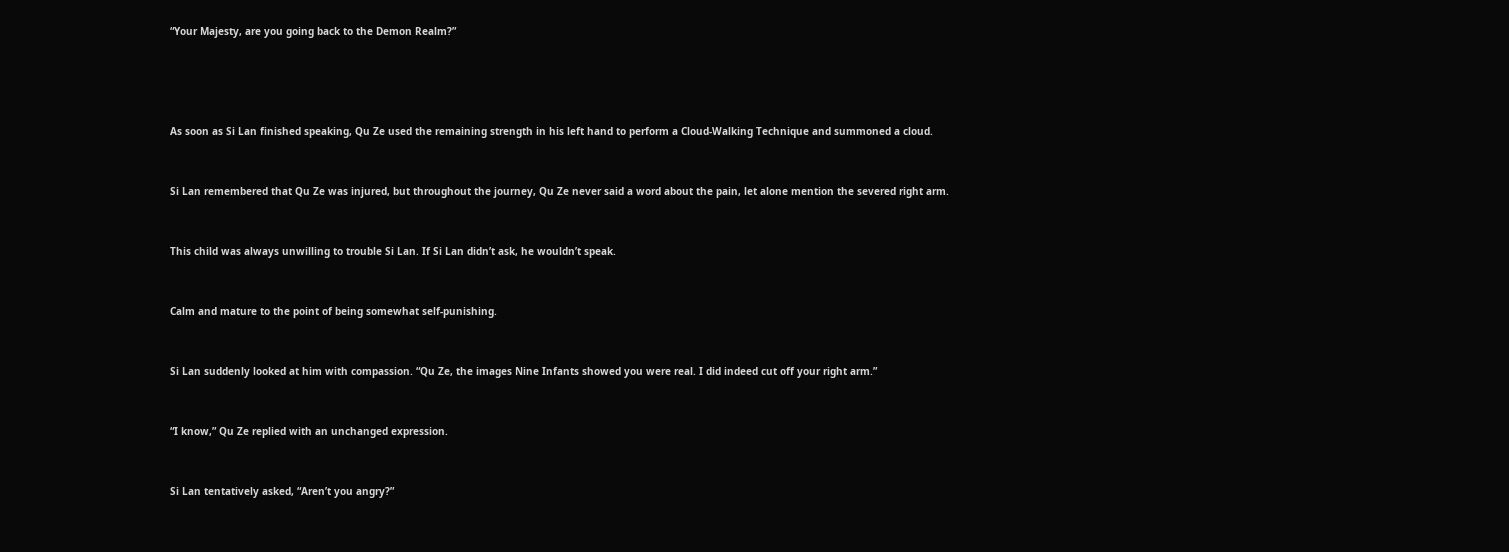“Your Majesty, are you going back to the Demon Realm?”




As soon as Si Lan finished speaking, Qu Ze used the remaining strength in his left hand to perform a Cloud-Walking Technique and summoned a cloud.


Si Lan remembered that Qu Ze was injured, but throughout the journey, Qu Ze never said a word about the pain, let alone mention the severed right arm.


This child was always unwilling to trouble Si Lan. If Si Lan didn’t ask, he wouldn’t speak.


Calm and mature to the point of being somewhat self-punishing.


Si Lan suddenly looked at him with compassion. “Qu Ze, the images Nine Infants showed you were real. I did indeed cut off your right arm.”


“I know,” Qu Ze replied with an unchanged expression.


Si Lan tentatively asked, “Aren’t you angry?”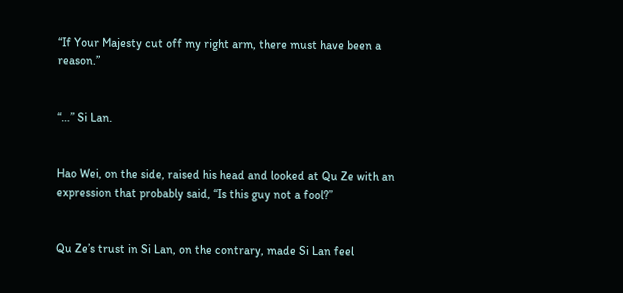“If Your Majesty cut off my right arm, there must have been a reason.”


“…” Si Lan.


Hao Wei, on the side, raised his head and looked at Qu Ze with an expression that probably said, “Is this guy not a fool?”


Qu Ze’s trust in Si Lan, on the contrary, made Si Lan feel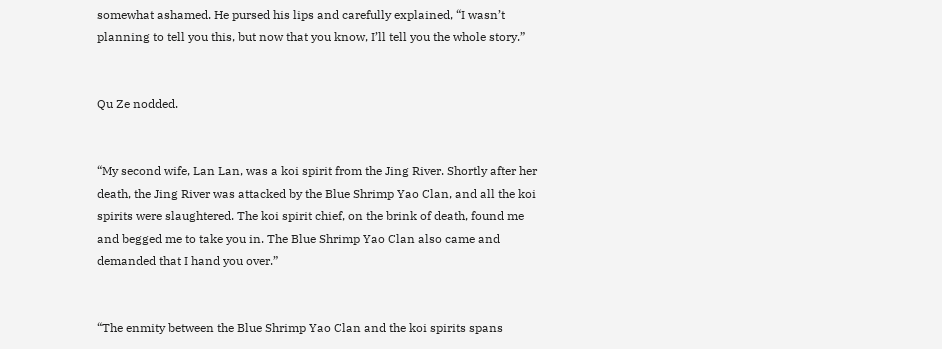somewhat ashamed. He pursed his lips and carefully explained, “I wasn’t planning to tell you this, but now that you know, I’ll tell you the whole story.”


Qu Ze nodded.


“My second wife, Lan Lan, was a koi spirit from the Jing River. Shortly after her death, the Jing River was attacked by the Blue Shrimp Yao Clan, and all the koi spirits were slaughtered. The koi spirit chief, on the brink of death, found me and begged me to take you in. The Blue Shrimp Yao Clan also came and demanded that I hand you over.”


“The enmity between the Blue Shrimp Yao Clan and the koi spirits spans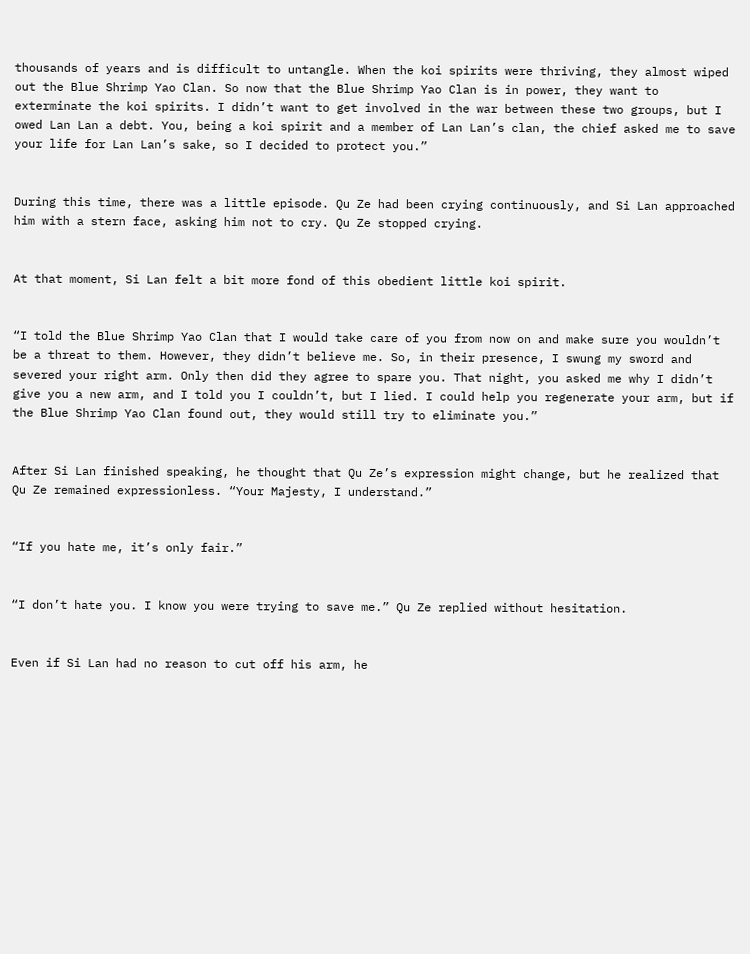thousands of years and is difficult to untangle. When the koi spirits were thriving, they almost wiped out the Blue Shrimp Yao Clan. So now that the Blue Shrimp Yao Clan is in power, they want to exterminate the koi spirits. I didn’t want to get involved in the war between these two groups, but I owed Lan Lan a debt. You, being a koi spirit and a member of Lan Lan’s clan, the chief asked me to save your life for Lan Lan’s sake, so I decided to protect you.”


During this time, there was a little episode. Qu Ze had been crying continuously, and Si Lan approached him with a stern face, asking him not to cry. Qu Ze stopped crying.


At that moment, Si Lan felt a bit more fond of this obedient little koi spirit.


“I told the Blue Shrimp Yao Clan that I would take care of you from now on and make sure you wouldn’t be a threat to them. However, they didn’t believe me. So, in their presence, I swung my sword and severed your right arm. Only then did they agree to spare you. That night, you asked me why I didn’t give you a new arm, and I told you I couldn’t, but I lied. I could help you regenerate your arm, but if the Blue Shrimp Yao Clan found out, they would still try to eliminate you.”


After Si Lan finished speaking, he thought that Qu Ze’s expression might change, but he realized that Qu Ze remained expressionless. “Your Majesty, I understand.”


“If you hate me, it’s only fair.”


“I don’t hate you. I know you were trying to save me.” Qu Ze replied without hesitation.


Even if Si Lan had no reason to cut off his arm, he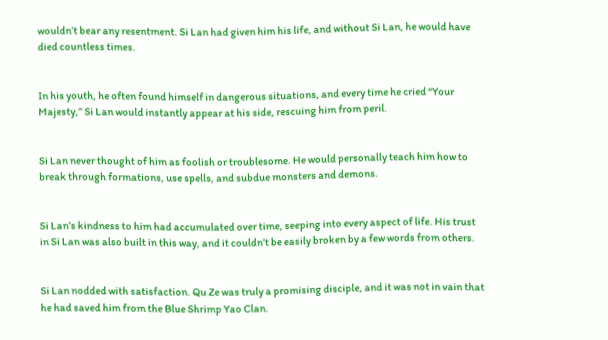wouldn’t bear any resentment. Si Lan had given him his life, and without Si Lan, he would have died countless times.


In his youth, he often found himself in dangerous situations, and every time he cried “Your Majesty,” Si Lan would instantly appear at his side, rescuing him from peril.


Si Lan never thought of him as foolish or troublesome. He would personally teach him how to break through formations, use spells, and subdue monsters and demons.


Si Lan’s kindness to him had accumulated over time, seeping into every aspect of life. His trust in Si Lan was also built in this way, and it couldn’t be easily broken by a few words from others.


Si Lan nodded with satisfaction. Qu Ze was truly a promising disciple, and it was not in vain that he had saved him from the Blue Shrimp Yao Clan.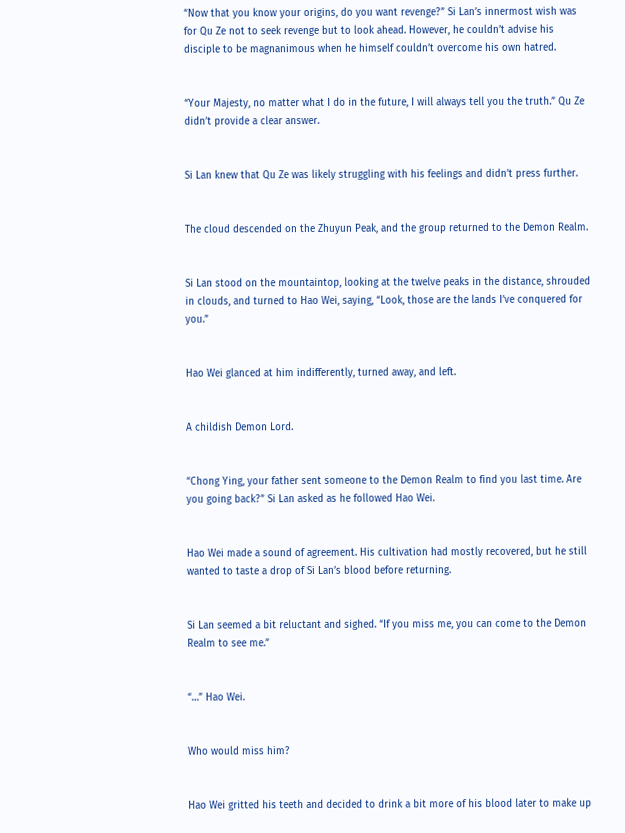“Now that you know your origins, do you want revenge?” Si Lan’s innermost wish was for Qu Ze not to seek revenge but to look ahead. However, he couldn’t advise his disciple to be magnanimous when he himself couldn’t overcome his own hatred.


“Your Majesty, no matter what I do in the future, I will always tell you the truth.” Qu Ze didn’t provide a clear answer.


Si Lan knew that Qu Ze was likely struggling with his feelings and didn’t press further.


The cloud descended on the Zhuyun Peak, and the group returned to the Demon Realm.


Si Lan stood on the mountaintop, looking at the twelve peaks in the distance, shrouded in clouds, and turned to Hao Wei, saying, “Look, those are the lands I’ve conquered for you.”


Hao Wei glanced at him indifferently, turned away, and left.


A childish Demon Lord.


“Chong Ying, your father sent someone to the Demon Realm to find you last time. Are you going back?” Si Lan asked as he followed Hao Wei.


Hao Wei made a sound of agreement. His cultivation had mostly recovered, but he still wanted to taste a drop of Si Lan’s blood before returning.


Si Lan seemed a bit reluctant and sighed. “If you miss me, you can come to the Demon Realm to see me.”


“…” Hao Wei.


Who would miss him?


Hao Wei gritted his teeth and decided to drink a bit more of his blood later to make up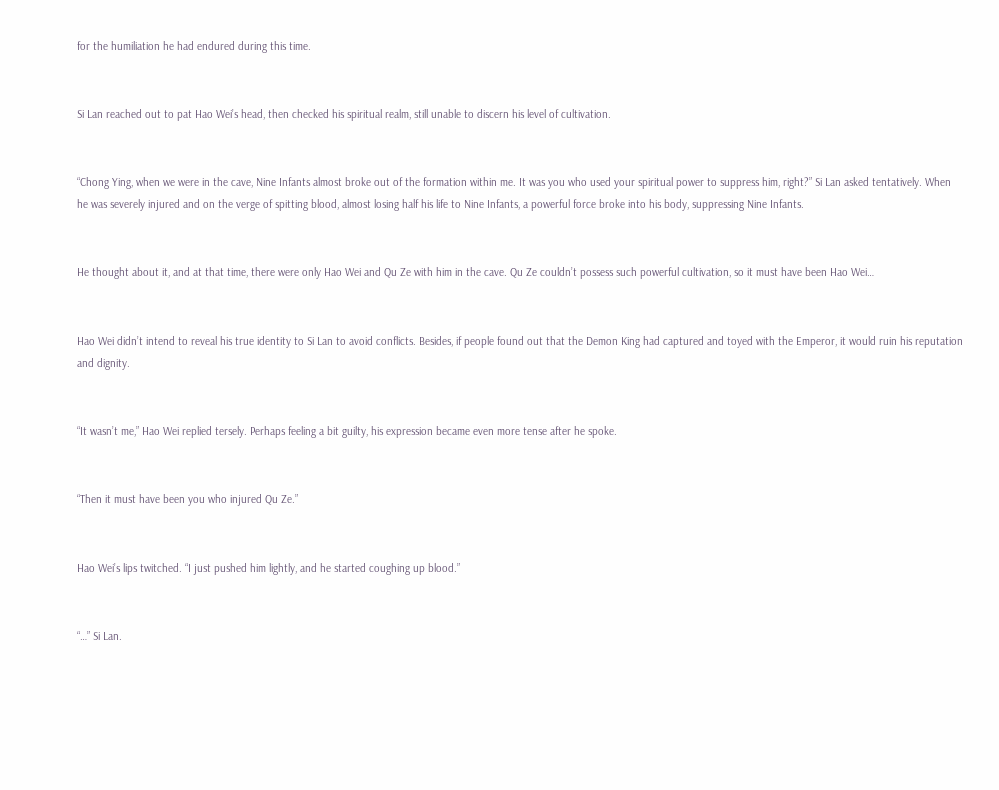for the humiliation he had endured during this time.


Si Lan reached out to pat Hao Wei’s head, then checked his spiritual realm, still unable to discern his level of cultivation.


“Chong Ying, when we were in the cave, Nine Infants almost broke out of the formation within me. It was you who used your spiritual power to suppress him, right?” Si Lan asked tentatively. When he was severely injured and on the verge of spitting blood, almost losing half his life to Nine Infants, a powerful force broke into his body, suppressing Nine Infants.


He thought about it, and at that time, there were only Hao Wei and Qu Ze with him in the cave. Qu Ze couldn’t possess such powerful cultivation, so it must have been Hao Wei…


Hao Wei didn’t intend to reveal his true identity to Si Lan to avoid conflicts. Besides, if people found out that the Demon King had captured and toyed with the Emperor, it would ruin his reputation and dignity.


“It wasn’t me,” Hao Wei replied tersely. Perhaps feeling a bit guilty, his expression became even more tense after he spoke.


“Then it must have been you who injured Qu Ze.”


Hao Wei’s lips twitched. “I just pushed him lightly, and he started coughing up blood.”


“…” Si Lan.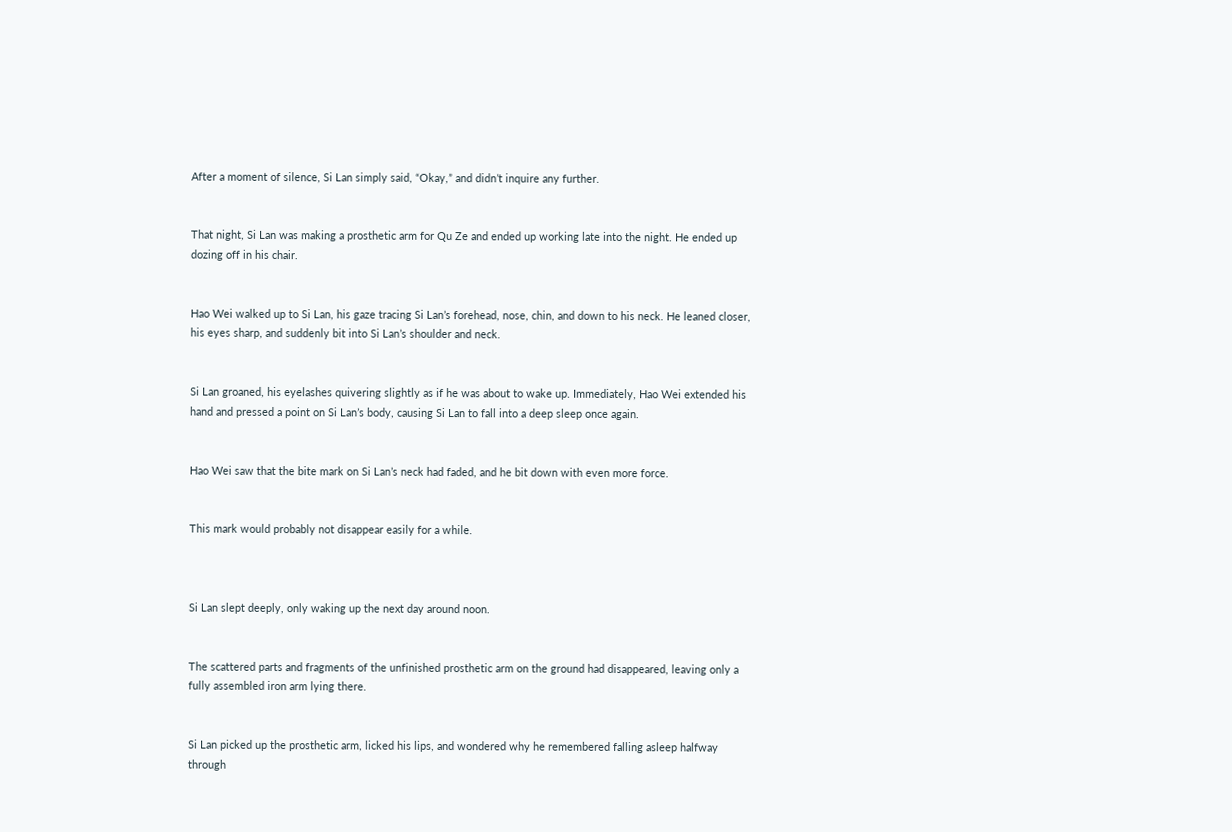After a moment of silence, Si Lan simply said, “Okay,” and didn’t inquire any further.


That night, Si Lan was making a prosthetic arm for Qu Ze and ended up working late into the night. He ended up dozing off in his chair.


Hao Wei walked up to Si Lan, his gaze tracing Si Lan’s forehead, nose, chin, and down to his neck. He leaned closer, his eyes sharp, and suddenly bit into Si Lan’s shoulder and neck.


Si Lan groaned, his eyelashes quivering slightly as if he was about to wake up. Immediately, Hao Wei extended his hand and pressed a point on Si Lan’s body, causing Si Lan to fall into a deep sleep once again.


Hao Wei saw that the bite mark on Si Lan’s neck had faded, and he bit down with even more force.


This mark would probably not disappear easily for a while.



Si Lan slept deeply, only waking up the next day around noon.


The scattered parts and fragments of the unfinished prosthetic arm on the ground had disappeared, leaving only a fully assembled iron arm lying there.


Si Lan picked up the prosthetic arm, licked his lips, and wondered why he remembered falling asleep halfway through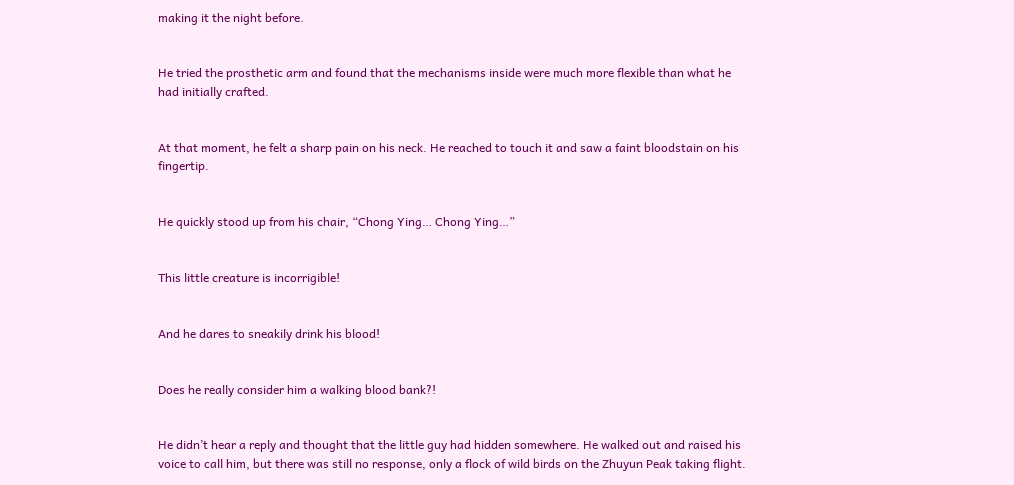making it the night before.


He tried the prosthetic arm and found that the mechanisms inside were much more flexible than what he had initially crafted.


At that moment, he felt a sharp pain on his neck. He reached to touch it and saw a faint bloodstain on his fingertip.


He quickly stood up from his chair, “Chong Ying… Chong Ying…”


This little creature is incorrigible!


And he dares to sneakily drink his blood!


Does he really consider him a walking blood bank?!


He didn’t hear a reply and thought that the little guy had hidden somewhere. He walked out and raised his voice to call him, but there was still no response, only a flock of wild birds on the Zhuyun Peak taking flight.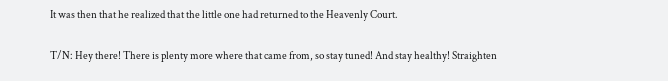It was then that he realized that the little one had returned to the Heavenly Court.

T/N: Hey there! There is plenty more where that came from, so stay tuned! And stay healthy! Straighten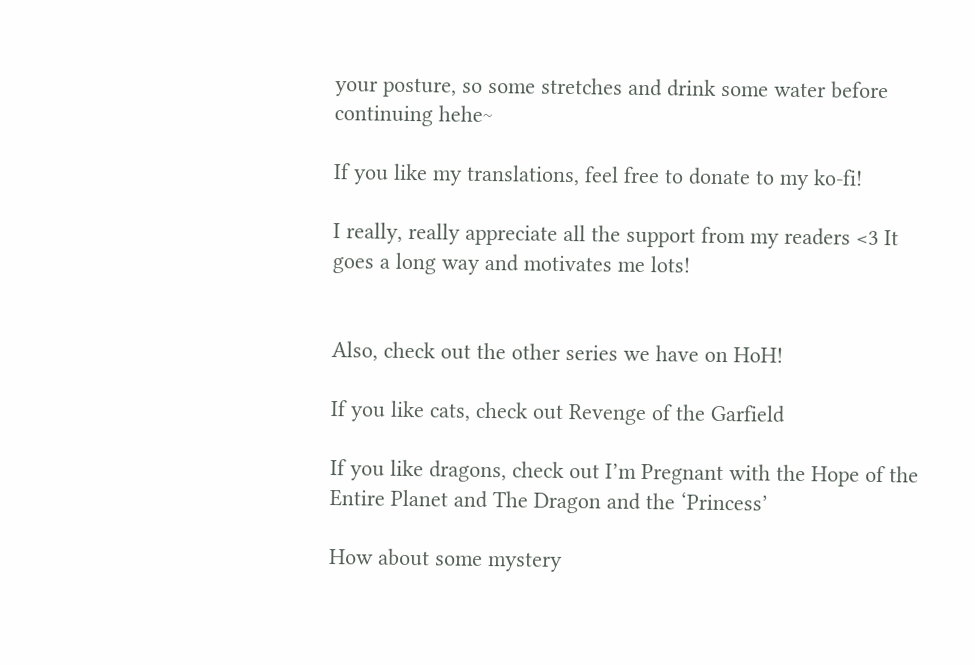your posture, so some stretches and drink some water before continuing hehe~

If you like my translations, feel free to donate to my ko-fi!

I really, really appreciate all the support from my readers <3 It goes a long way and motivates me lots!


Also, check out the other series we have on HoH!

If you like cats, check out Revenge of the Garfield

If you like dragons, check out I’m Pregnant with the Hope of the Entire Planet and The Dragon and the ‘Princess’

How about some mystery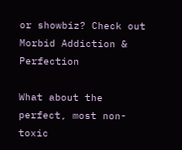or showbiz? Check out Morbid Addiction & Perfection

What about the perfect, most non-toxic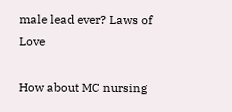male lead ever? Laws of Love

How about MC nursing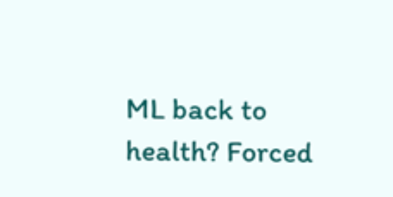ML back to health? Forced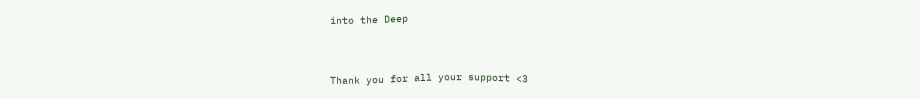into the Deep


Thank you for all your support <3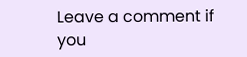Leave a comment if you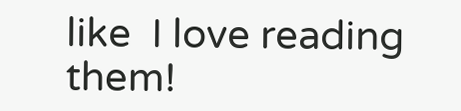like  I love reading them!